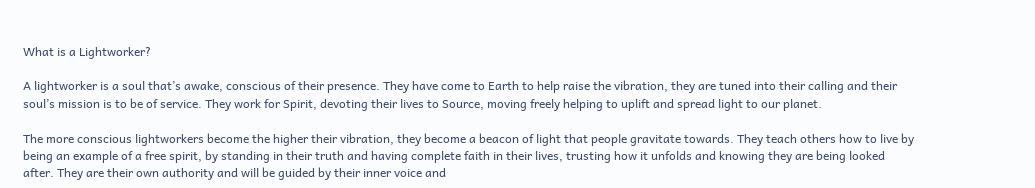What is a Lightworker?

A lightworker is a soul that’s awake, conscious of their presence. They have come to Earth to help raise the vibration, they are tuned into their calling and their soul’s mission is to be of service. They work for Spirit, devoting their lives to Source, moving freely helping to uplift and spread light to our planet.

The more conscious lightworkers become the higher their vibration, they become a beacon of light that people gravitate towards. They teach others how to live by being an example of a free spirit, by standing in their truth and having complete faith in their lives, trusting how it unfolds and knowing they are being looked after. They are their own authority and will be guided by their inner voice and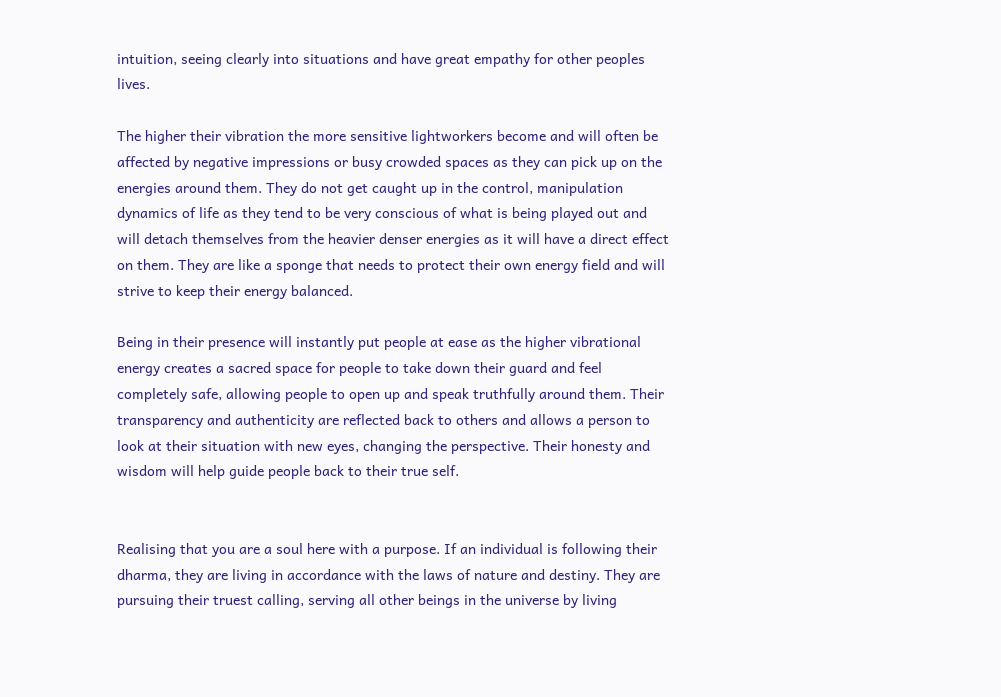intuition, seeing clearly into situations and have great empathy for other peoples lives.

The higher their vibration the more sensitive lightworkers become and will often be affected by negative impressions or busy crowded spaces as they can pick up on the energies around them. They do not get caught up in the control, manipulation dynamics of life as they tend to be very conscious of what is being played out and will detach themselves from the heavier denser energies as it will have a direct effect on them. They are like a sponge that needs to protect their own energy field and will strive to keep their energy balanced.

Being in their presence will instantly put people at ease as the higher vibrational energy creates a sacred space for people to take down their guard and feel completely safe, allowing people to open up and speak truthfully around them. Their transparency and authenticity are reflected back to others and allows a person to look at their situation with new eyes, changing the perspective. Their honesty and wisdom will help guide people back to their true self.


Realising that you are a soul here with a purpose. If an individual is following their dharma, they are living in accordance with the laws of nature and destiny. They are pursuing their truest calling, serving all other beings in the universe by living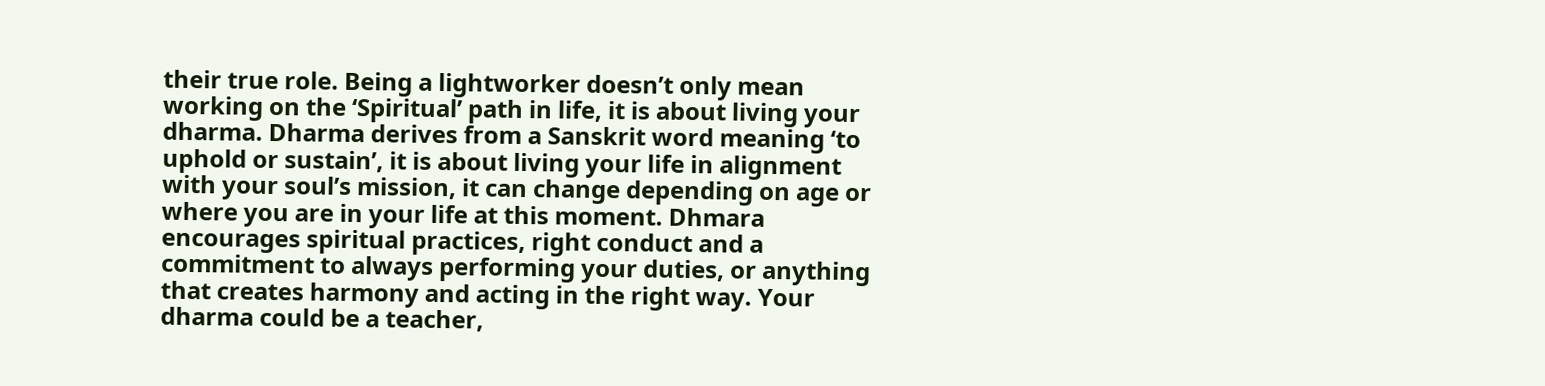their true role. Being a lightworker doesn’t only mean working on the ‘Spiritual’ path in life, it is about living your dharma. Dharma derives from a Sanskrit word meaning ‘to uphold or sustain’, it is about living your life in alignment with your soul’s mission, it can change depending on age or where you are in your life at this moment. Dhmara encourages spiritual practices, right conduct and a commitment to always performing your duties, or anything that creates harmony and acting in the right way. Your dharma could be a teacher,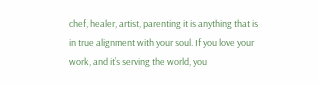chef, healer, artist, parenting it is anything that is in true alignment with your soul. If you love your work, and it’s serving the world, you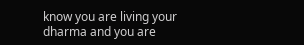know you are living your dharma and you are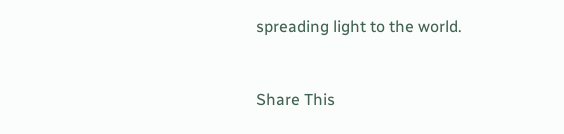spreading light to the world.


Share This